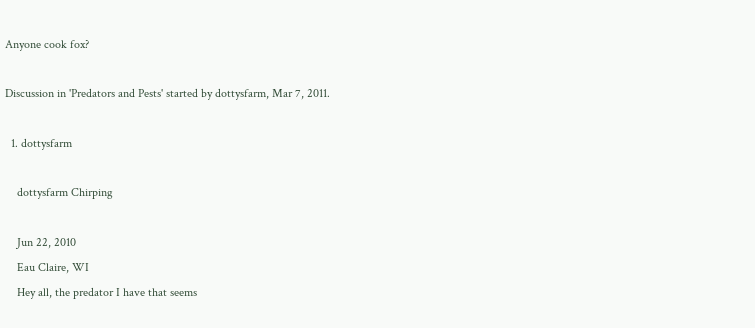Anyone cook fox?

Discussion in 'Predators and Pests' started by dottysfarm, Mar 7, 2011.

  1. dottysfarm

    dottysfarm Chirping

    Jun 22, 2010
    Eau Claire, WI
    Hey all, the predator I have that seems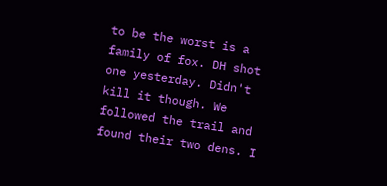to be the worst is a family of fox. DH shot one yesterday. Didn't kill it though. We followed the trail and found their two dens. I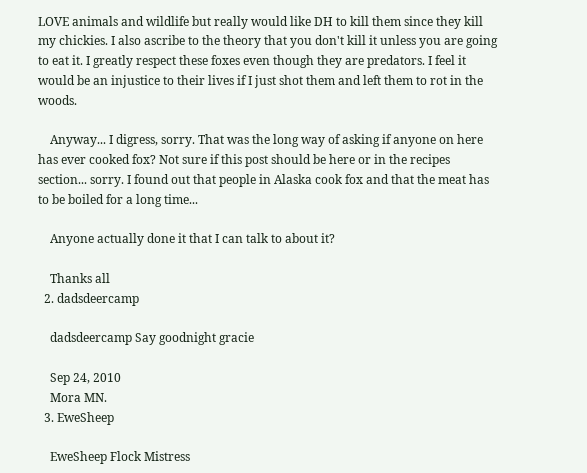LOVE animals and wildlife but really would like DH to kill them since they kill my chickies. I also ascribe to the theory that you don't kill it unless you are going to eat it. I greatly respect these foxes even though they are predators. I feel it would be an injustice to their lives if I just shot them and left them to rot in the woods.

    Anyway... I digress, sorry. That was the long way of asking if anyone on here has ever cooked fox? Not sure if this post should be here or in the recipes section... sorry. I found out that people in Alaska cook fox and that the meat has to be boiled for a long time...

    Anyone actually done it that I can talk to about it?

    Thanks all
  2. dadsdeercamp

    dadsdeercamp Say goodnight gracie

    Sep 24, 2010
    Mora MN.
  3. EweSheep

    EweSheep Flock Mistress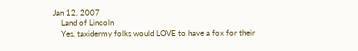Jan 12, 2007
    Land of Lincoln
    Yes, taxidermy folks would LOVE to have a fox for their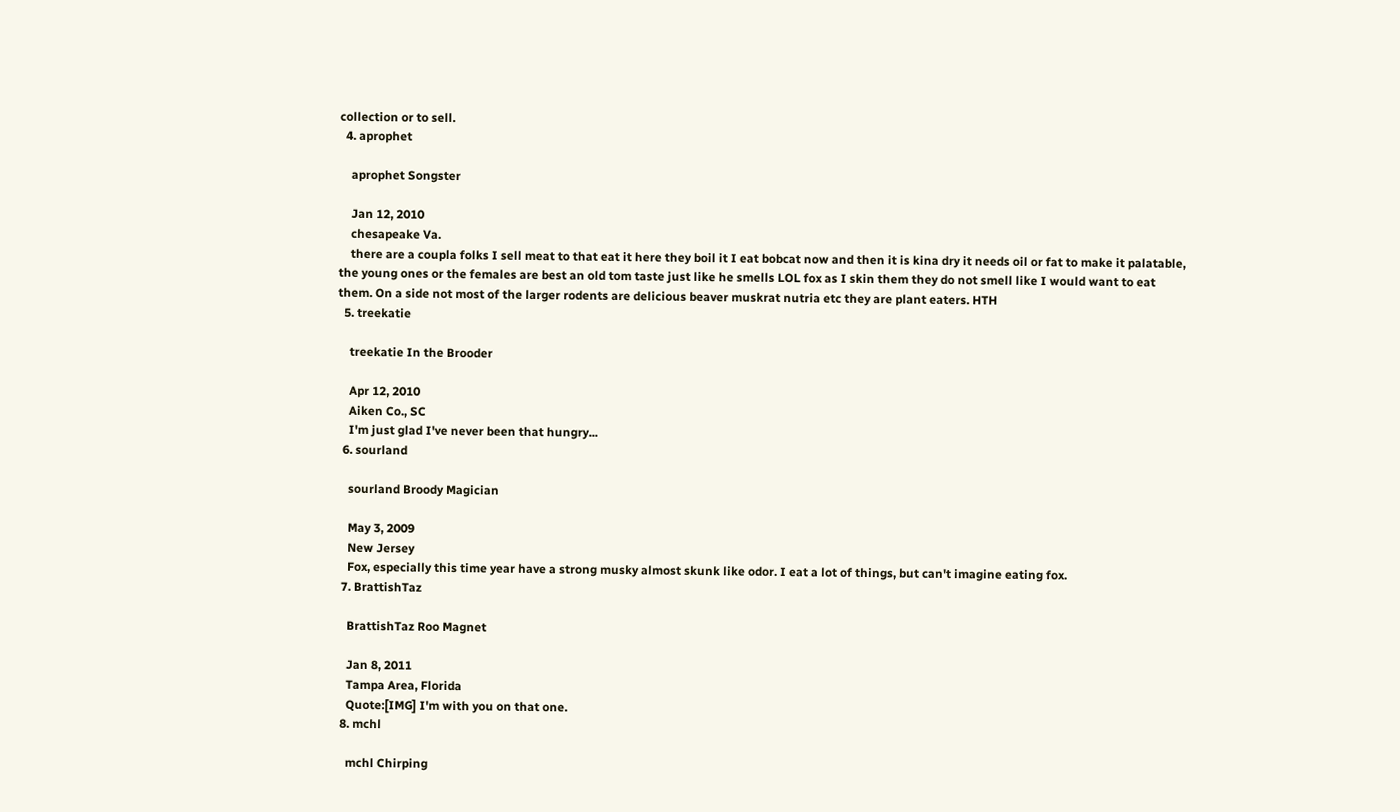collection or to sell.
  4. aprophet

    aprophet Songster

    Jan 12, 2010
    chesapeake Va.
    there are a coupla folks I sell meat to that eat it here they boil it I eat bobcat now and then it is kina dry it needs oil or fat to make it palatable, the young ones or the females are best an old tom taste just like he smells LOL fox as I skin them they do not smell like I would want to eat them. On a side not most of the larger rodents are delicious beaver muskrat nutria etc they are plant eaters. HTH
  5. treekatie

    treekatie In the Brooder

    Apr 12, 2010
    Aiken Co., SC
    I'm just glad I've never been that hungry...
  6. sourland

    sourland Broody Magician

    May 3, 2009
    New Jersey
    Fox, especially this time year have a strong musky almost skunk like odor. I eat a lot of things, but can't imagine eating fox.
  7. BrattishTaz

    BrattishTaz Roo Magnet

    Jan 8, 2011
    Tampa Area, Florida
    Quote:[IMG] I'm with you on that one.
  8. mchl

    mchl Chirping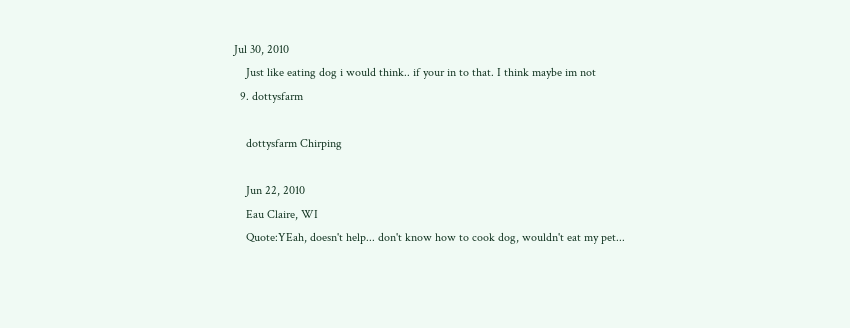Jul 30, 2010
    Just like eating dog i would think.. if your in to that. I think maybe im not
  9. dottysfarm

    dottysfarm Chirping

    Jun 22, 2010
    Eau Claire, WI
    Quote:YEah, doesn't help... don't know how to cook dog, wouldn't eat my pet...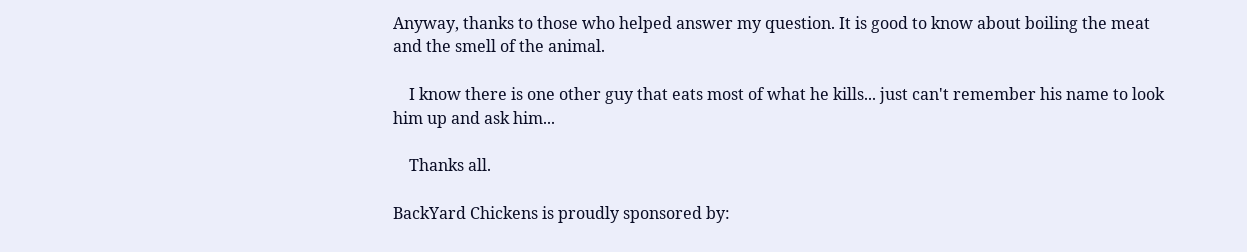Anyway, thanks to those who helped answer my question. It is good to know about boiling the meat and the smell of the animal.

    I know there is one other guy that eats most of what he kills... just can't remember his name to look him up and ask him...

    Thanks all.

BackYard Chickens is proudly sponsored by: